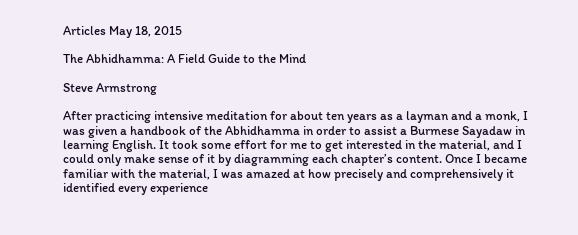Articles May 18, 2015

The Abhidhamma: A Field Guide to the Mind

Steve Armstrong

After practicing intensive meditation for about ten years as a layman and a monk, I was given a handbook of the Abhidhamma in order to assist a Burmese Sayadaw in learning English. It took some effort for me to get interested in the material, and I could only make sense of it by diagramming each chapter’s content. Once I became familiar with the material, I was amazed at how precisely and comprehensively it identified every experience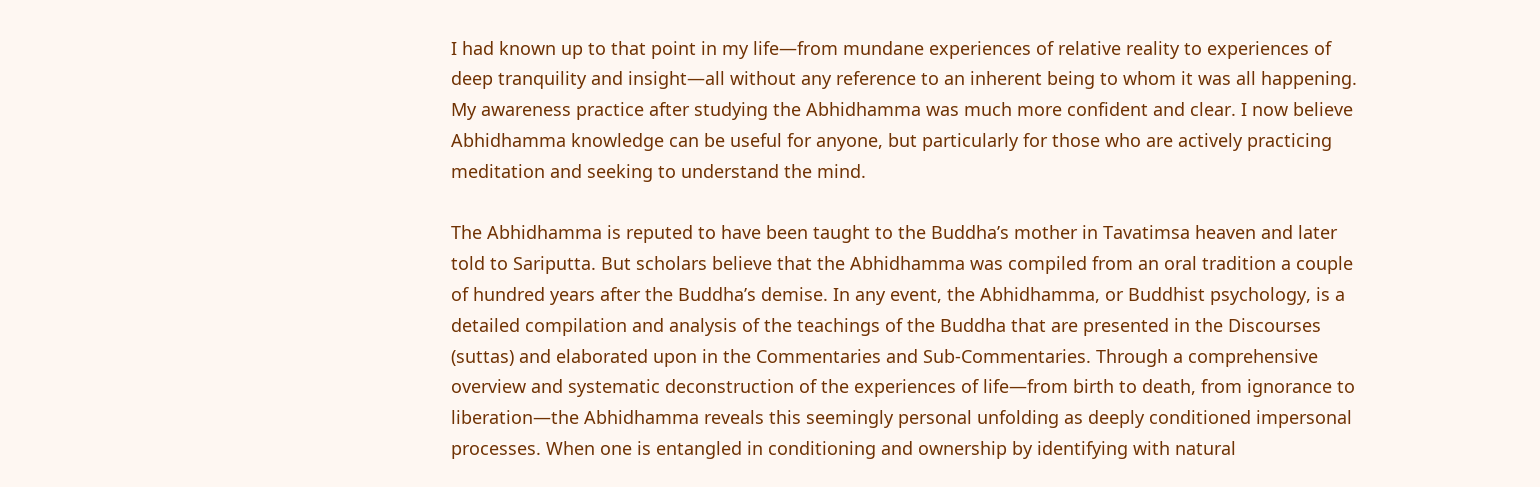I had known up to that point in my life—from mundane experiences of relative reality to experiences of deep tranquility and insight—all without any reference to an inherent being to whom it was all happening. My awareness practice after studying the Abhidhamma was much more confident and clear. I now believe Abhidhamma knowledge can be useful for anyone, but particularly for those who are actively practicing meditation and seeking to understand the mind.

The Abhidhamma is reputed to have been taught to the Buddha’s mother in Tavatimsa heaven and later told to Sariputta. But scholars believe that the Abhidhamma was compiled from an oral tradition a couple of hundred years after the Buddha’s demise. In any event, the Abhidhamma, or Buddhist psychology, is a detailed compilation and analysis of the teachings of the Buddha that are presented in the Discourses (suttas) and elaborated upon in the Commentaries and Sub-Commentaries. Through a comprehensive overview and systematic deconstruction of the experiences of life—from birth to death, from ignorance to liberation—the Abhidhamma reveals this seemingly personal unfolding as deeply conditioned impersonal processes. When one is entangled in conditioning and ownership by identifying with natural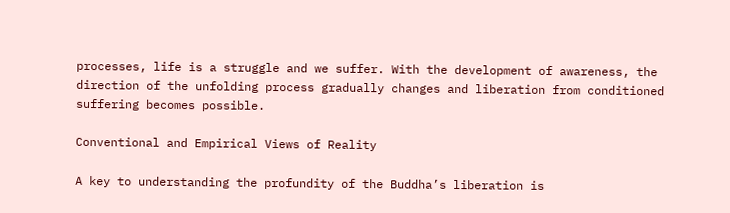processes, life is a struggle and we suffer. With the development of awareness, the direction of the unfolding process gradually changes and liberation from conditioned suffering becomes possible.

Conventional and Empirical Views of Reality

A key to understanding the profundity of the Buddha’s liberation is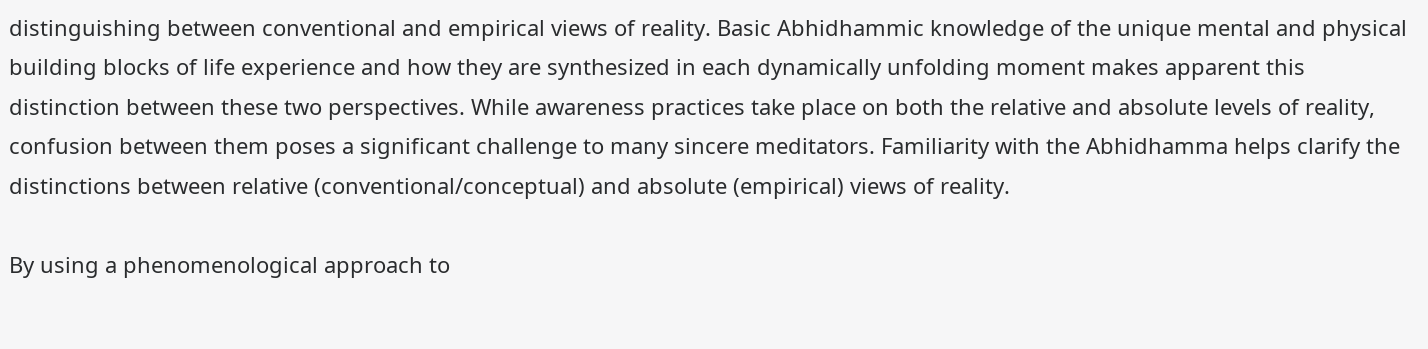distinguishing between conventional and empirical views of reality. Basic Abhidhammic knowledge of the unique mental and physical building blocks of life experience and how they are synthesized in each dynamically unfolding moment makes apparent this distinction between these two perspectives. While awareness practices take place on both the relative and absolute levels of reality, confusion between them poses a significant challenge to many sincere meditators. Familiarity with the Abhidhamma helps clarify the distinctions between relative (conventional/conceptual) and absolute (empirical) views of reality.

By using a phenomenological approach to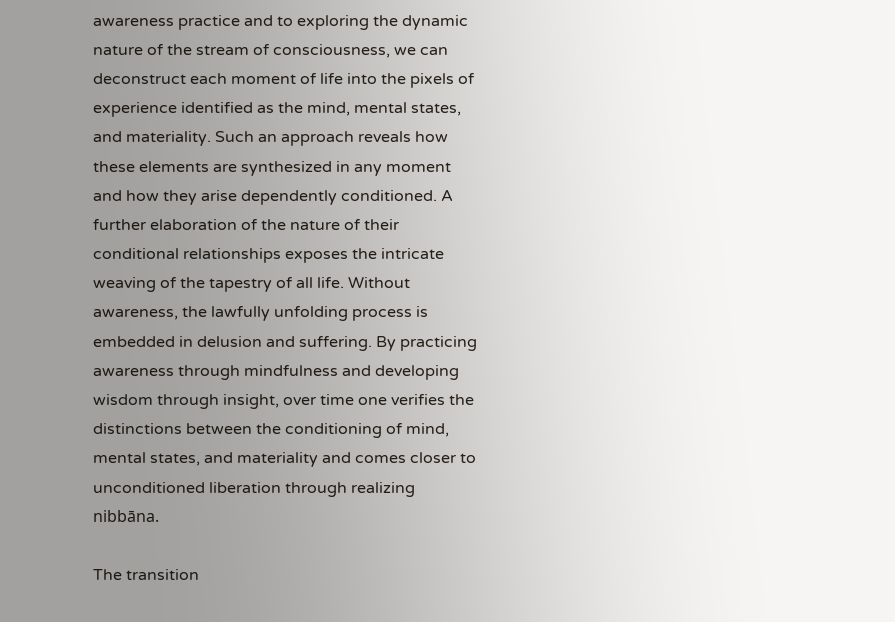awareness practice and to exploring the dynamic nature of the stream of consciousness, we can deconstruct each moment of life into the pixels of experience identified as the mind, mental states, and materiality. Such an approach reveals how these elements are synthesized in any moment and how they arise dependently conditioned. A further elaboration of the nature of their conditional relationships exposes the intricate weaving of the tapestry of all life. Without awareness, the lawfully unfolding process is embedded in delusion and suffering. By practicing awareness through mindfulness and developing wisdom through insight, over time one verifies the distinctions between the conditioning of mind, mental states, and materiality and comes closer to unconditioned liberation through realizing nibbāna.

The transition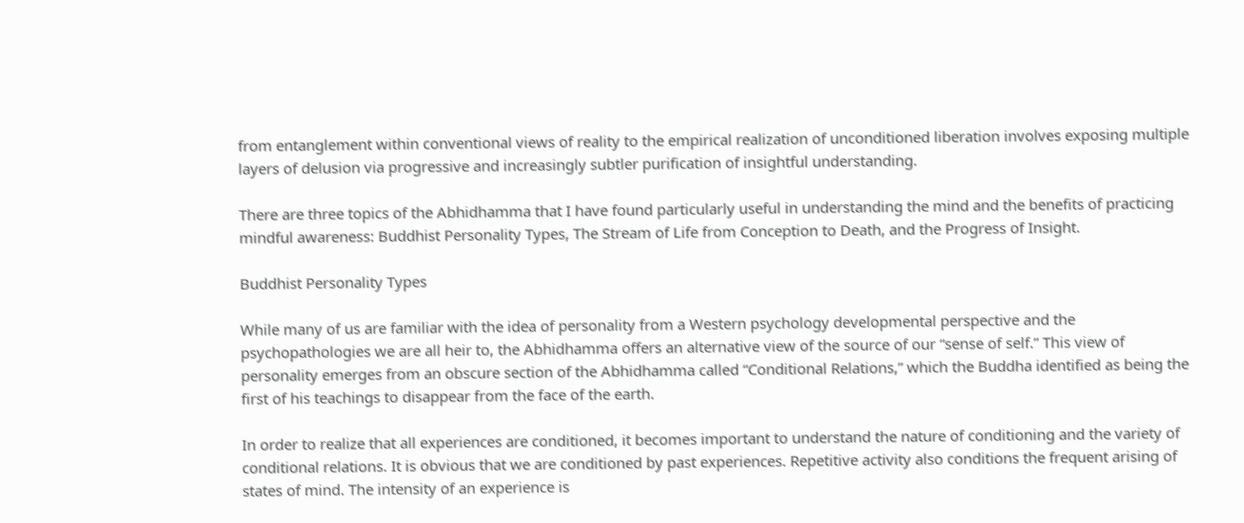from entanglement within conventional views of reality to the empirical realization of unconditioned liberation involves exposing multiple layers of delusion via progressive and increasingly subtler purification of insightful understanding.

There are three topics of the Abhidhamma that I have found particularly useful in understanding the mind and the benefits of practicing mindful awareness: Buddhist Personality Types, The Stream of Life from Conception to Death, and the Progress of Insight.

Buddhist Personality Types

While many of us are familiar with the idea of personality from a Western psychology developmental perspective and the psychopathologies we are all heir to, the Abhidhamma offers an alternative view of the source of our “sense of self.” This view of personality emerges from an obscure section of the Abhidhamma called “Conditional Relations,” which the Buddha identified as being the first of his teachings to disappear from the face of the earth.

In order to realize that all experiences are conditioned, it becomes important to understand the nature of conditioning and the variety of conditional relations. It is obvious that we are conditioned by past experiences. Repetitive activity also conditions the frequent arising of states of mind. The intensity of an experience is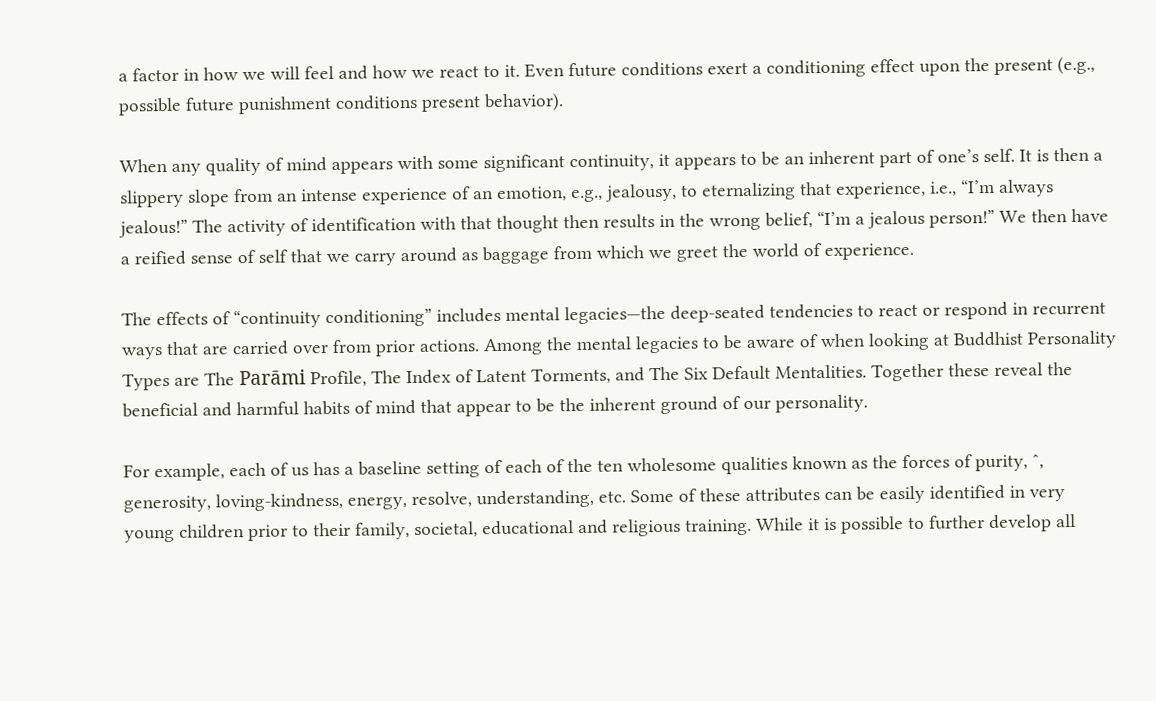a factor in how we will feel and how we react to it. Even future conditions exert a conditioning effect upon the present (e.g., possible future punishment conditions present behavior).

When any quality of mind appears with some significant continuity, it appears to be an inherent part of one’s self. It is then a slippery slope from an intense experience of an emotion, e.g., jealousy, to eternalizing that experience, i.e., “I’m always jealous!” The activity of identification with that thought then results in the wrong belief, “I’m a jealous person!” We then have a reified sense of self that we carry around as baggage from which we greet the world of experience.

The effects of “continuity conditioning” includes mental legacies—the deep-seated tendencies to react or respond in recurrent ways that are carried over from prior actions. Among the mental legacies to be aware of when looking at Buddhist Personality Types are The Parāmi Profile, The Index of Latent Torments, and The Six Default Mentalities. Together these reveal the beneficial and harmful habits of mind that appear to be the inherent ground of our personality.

For example, each of us has a baseline setting of each of the ten wholesome qualities known as the forces of purity, ˆ, generosity, loving-kindness, energy, resolve, understanding, etc. Some of these attributes can be easily identified in very young children prior to their family, societal, educational and religious training. While it is possible to further develop all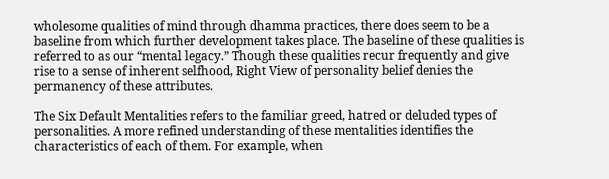wholesome qualities of mind through dhamma practices, there does seem to be a baseline from which further development takes place. The baseline of these qualities is referred to as our “mental legacy.” Though these qualities recur frequently and give rise to a sense of inherent selfhood, Right View of personality belief denies the permanency of these attributes.

The Six Default Mentalities refers to the familiar greed, hatred or deluded types of personalities. A more refined understanding of these mentalities identifies the characteristics of each of them. For example, when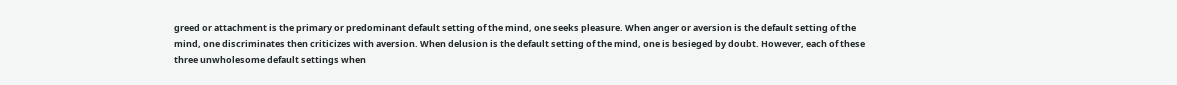greed or attachment is the primary or predominant default setting of the mind, one seeks pleasure. When anger or aversion is the default setting of the mind, one discriminates then criticizes with aversion. When delusion is the default setting of the mind, one is besieged by doubt. However, each of these three unwholesome default settings when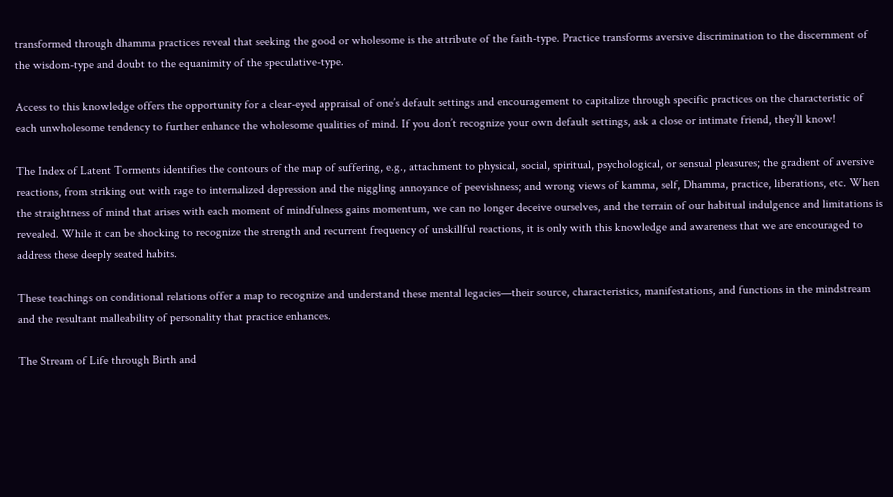transformed through dhamma practices reveal that seeking the good or wholesome is the attribute of the faith-type. Practice transforms aversive discrimination to the discernment of the wisdom-type and doubt to the equanimity of the speculative-type.

Access to this knowledge offers the opportunity for a clear-eyed appraisal of one’s default settings and encouragement to capitalize through specific practices on the characteristic of each unwholesome tendency to further enhance the wholesome qualities of mind. If you don’t recognize your own default settings, ask a close or intimate friend, they’ll know!

The Index of Latent Torments identifies the contours of the map of suffering, e.g., attachment to physical, social, spiritual, psychological, or sensual pleasures; the gradient of aversive reactions, from striking out with rage to internalized depression and the niggling annoyance of peevishness; and wrong views of kamma, self, Dhamma, practice, liberations, etc. When the straightness of mind that arises with each moment of mindfulness gains momentum, we can no longer deceive ourselves, and the terrain of our habitual indulgence and limitations is revealed. While it can be shocking to recognize the strength and recurrent frequency of unskillful reactions, it is only with this knowledge and awareness that we are encouraged to address these deeply seated habits.

These teachings on conditional relations offer a map to recognize and understand these mental legacies—their source, characteristics, manifestations, and functions in the mindstream and the resultant malleability of personality that practice enhances.

The Stream of Life through Birth and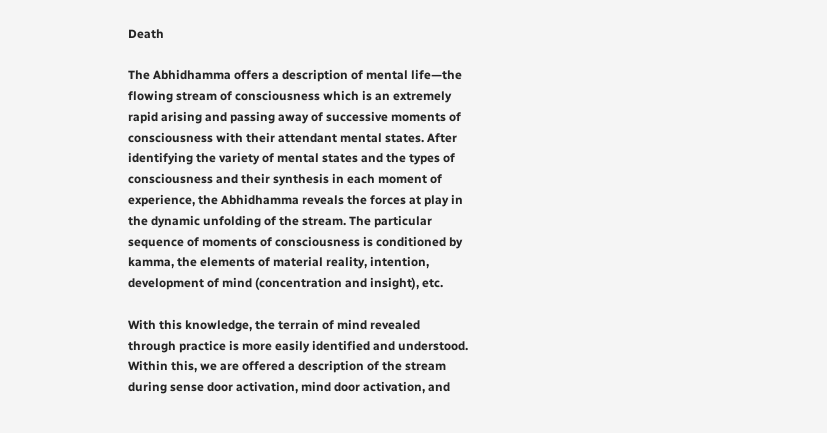Death

The Abhidhamma offers a description of mental life—the flowing stream of consciousness which is an extremely rapid arising and passing away of successive moments of consciousness with their attendant mental states. After identifying the variety of mental states and the types of consciousness and their synthesis in each moment of experience, the Abhidhamma reveals the forces at play in the dynamic unfolding of the stream. The particular sequence of moments of consciousness is conditioned by kamma, the elements of material reality, intention, development of mind (concentration and insight), etc.

With this knowledge, the terrain of mind revealed through practice is more easily identified and understood. Within this, we are offered a description of the stream during sense door activation, mind door activation, and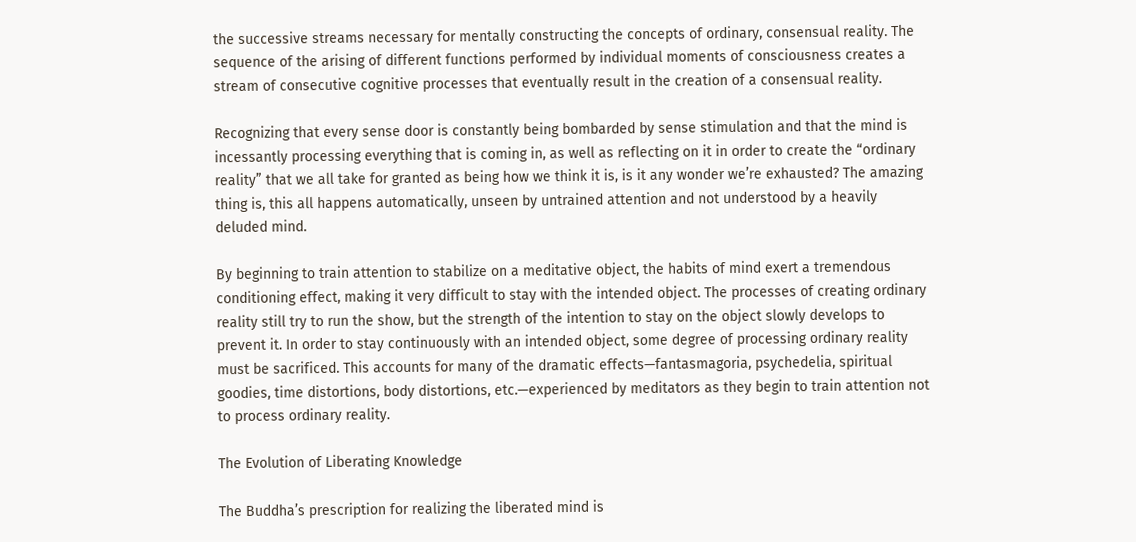the successive streams necessary for mentally constructing the concepts of ordinary, consensual reality. The sequence of the arising of different functions performed by individual moments of consciousness creates a stream of consecutive cognitive processes that eventually result in the creation of a consensual reality.

Recognizing that every sense door is constantly being bombarded by sense stimulation and that the mind is incessantly processing everything that is coming in, as well as reflecting on it in order to create the “ordinary reality” that we all take for granted as being how we think it is, is it any wonder we’re exhausted? The amazing thing is, this all happens automatically, unseen by untrained attention and not understood by a heavily deluded mind.

By beginning to train attention to stabilize on a meditative object, the habits of mind exert a tremendous conditioning effect, making it very difficult to stay with the intended object. The processes of creating ordinary reality still try to run the show, but the strength of the intention to stay on the object slowly develops to prevent it. In order to stay continuously with an intended object, some degree of processing ordinary reality must be sacrificed. This accounts for many of the dramatic effects—fantasmagoria, psychedelia, spiritual goodies, time distortions, body distortions, etc.—experienced by meditators as they begin to train attention not to process ordinary reality.

The Evolution of Liberating Knowledge

The Buddha’s prescription for realizing the liberated mind is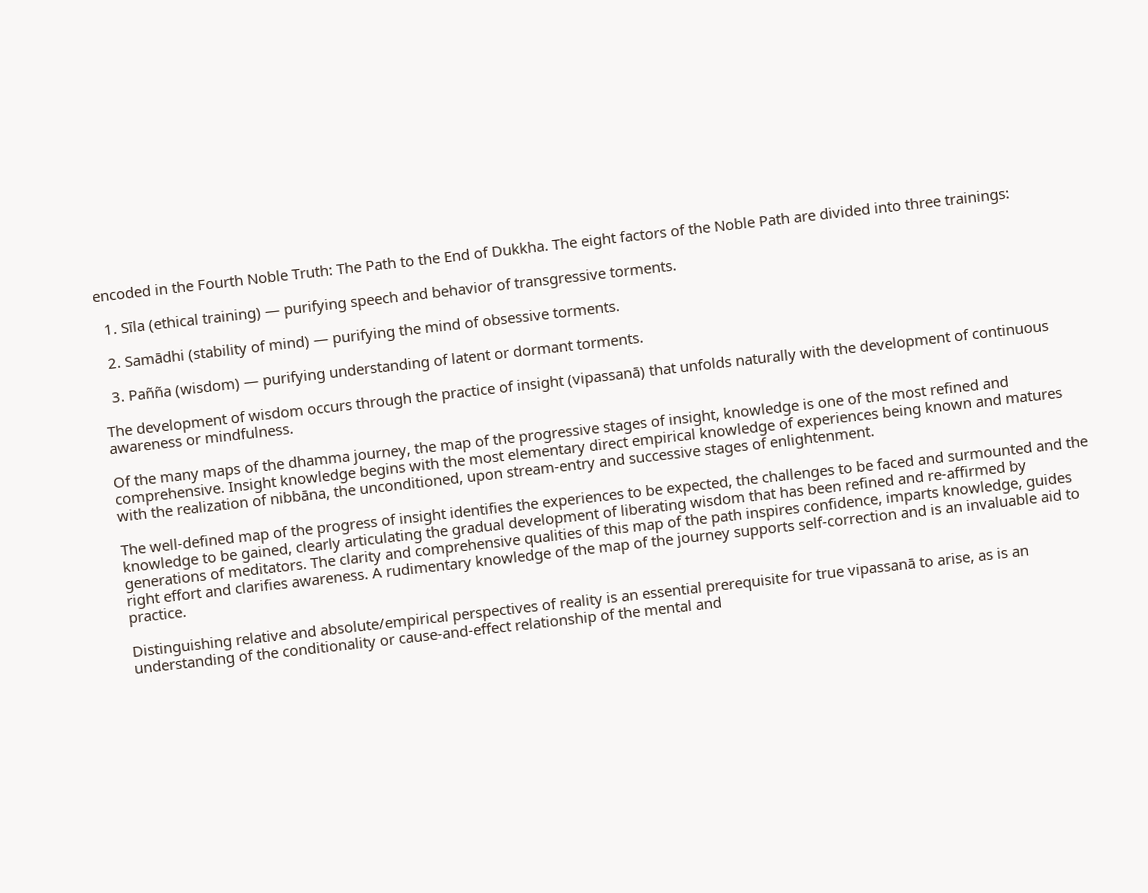encoded in the Fourth Noble Truth: The Path to the End of Dukkha. The eight factors of the Noble Path are divided into three trainings:

  1. Sīla (ethical training) — purifying speech and behavior of transgressive torments.

  2. Samādhi (stability of mind) — purifying the mind of obsessive torments.

  3. Pañña (wisdom) — purifying understanding of latent or dormant torments.

The development of wisdom occurs through the practice of insight (vipassanā) that unfolds naturally with the development of continuous awareness or mindfulness.

Of the many maps of the dhamma journey, the map of the progressive stages of insight, knowledge is one of the most refined and comprehensive. Insight knowledge begins with the most elementary direct empirical knowledge of experiences being known and matures with the realization of nibbāna, the unconditioned, upon stream-entry and successive stages of enlightenment.

The well-defined map of the progress of insight identifies the experiences to be expected, the challenges to be faced and surmounted and the knowledge to be gained, clearly articulating the gradual development of liberating wisdom that has been refined and re-affirmed by generations of meditators. The clarity and comprehensive qualities of this map of the path inspires confidence, imparts knowledge, guides right effort and clarifies awareness. A rudimentary knowledge of the map of the journey supports self-correction and is an invaluable aid to practice.

Distinguishing relative and absolute/empirical perspectives of reality is an essential prerequisite for true vipassanā to arise, as is an understanding of the conditionality or cause-and-effect relationship of the mental and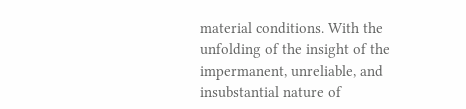material conditions. With the unfolding of the insight of the impermanent, unreliable, and insubstantial nature of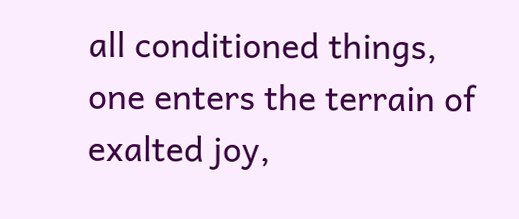all conditioned things, one enters the terrain of exalted joy,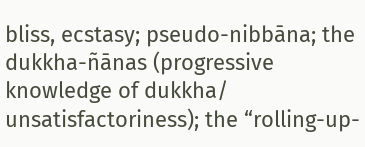bliss, ecstasy; pseudo-nibbāna; the dukkha-ñānas (progressive knowledge of dukkha/ unsatisfactoriness); the “rolling-up-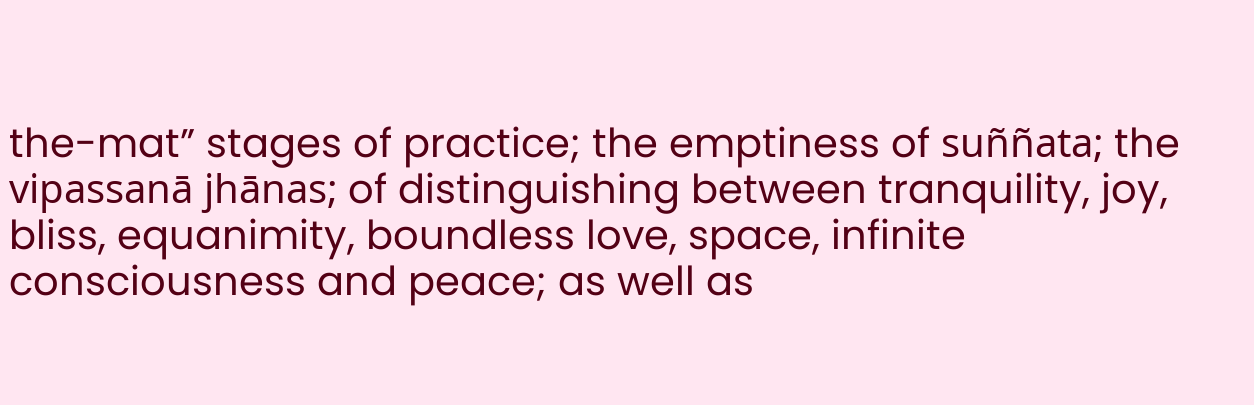the-mat” stages of practice; the emptiness of suññata; the vipassanā jhānas; of distinguishing between tranquility, joy, bliss, equanimity, boundless love, space, infinite consciousness and peace; as well as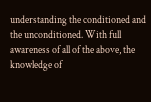understanding the conditioned and the unconditioned. With full awareness of all of the above, the knowledge of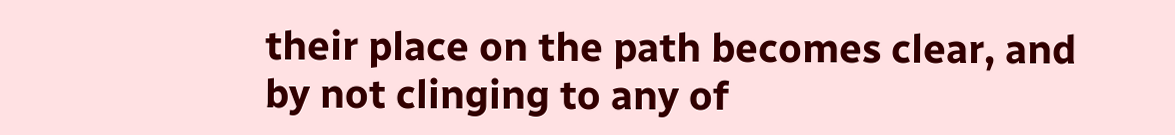their place on the path becomes clear, and by not clinging to any of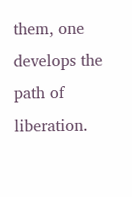them, one develops the path of liberation.